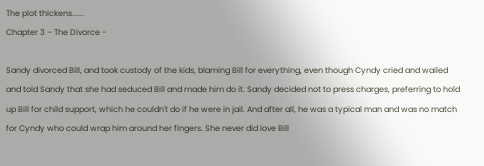The plot thickens......
Chapter 3 – The Divorce -

Sandy divorced Bill, and took custody of the kids, blaming Bill for everything, even though Cyndy cried and wailed and told Sandy that she had seduced Bill and made him do it. Sandy decided not to press charges, preferring to hold up Bill for child support, which he couldn't do if he were in jail. And after all, he was a typical man and was no match for Cyndy who could wrap him around her fingers. She never did love Bill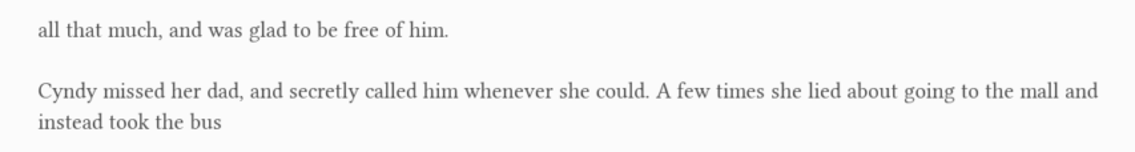all that much, and was glad to be free of him.

Cyndy missed her dad, and secretly called him whenever she could. A few times she lied about going to the mall and instead took the bus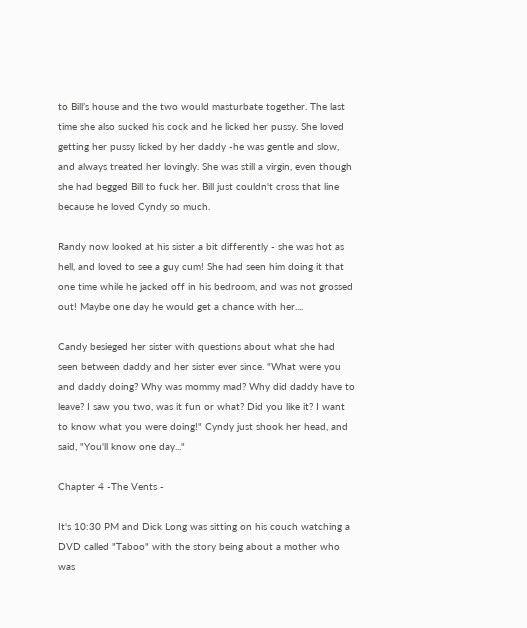to Bill’s house and the two would masturbate together. The last time she also sucked his cock and he licked her pussy. She loved getting her pussy licked by her daddy -he was gentle and slow, and always treated her lovingly. She was still a virgin, even though she had begged Bill to fuck her. Bill just couldn't cross that line because he loved Cyndy so much.

Randy now looked at his sister a bit differently - she was hot as hell, and loved to see a guy cum! She had seen him doing it that one time while he jacked off in his bedroom, and was not grossed out! Maybe one day he would get a chance with her....

Candy besieged her sister with questions about what she had seen between daddy and her sister ever since. "What were you and daddy doing? Why was mommy mad? Why did daddy have to leave? I saw you two, was it fun or what? Did you like it? I want to know what you were doing!" Cyndy just shook her head, and said, "You'll know one day..."

Chapter 4 -The Vents -

It's 10:30 PM and Dick Long was sitting on his couch watching a DVD called "Taboo" with the story being about a mother who was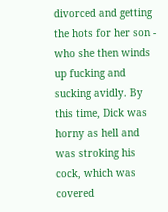divorced and getting the hots for her son - who she then winds up fucking and sucking avidly. By this time, Dick was horny as hell and was stroking his cock, which was covered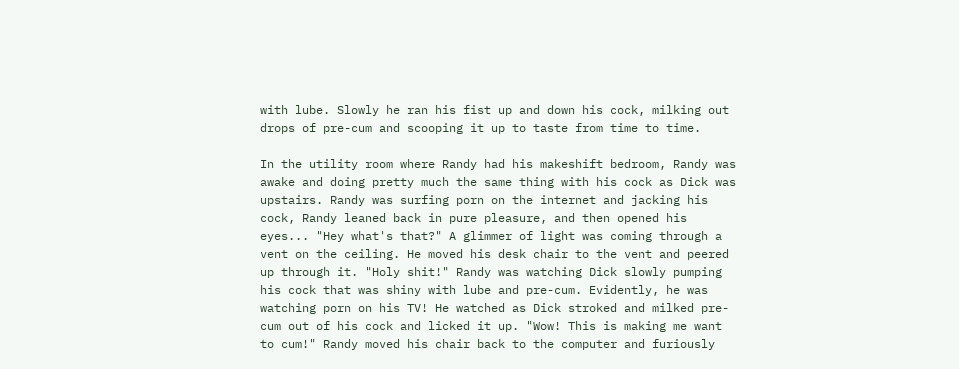with lube. Slowly he ran his fist up and down his cock, milking out drops of pre-cum and scooping it up to taste from time to time.

In the utility room where Randy had his makeshift bedroom, Randy was awake and doing pretty much the same thing with his cock as Dick was upstairs. Randy was surfing porn on the internet and jacking his cock, Randy leaned back in pure pleasure, and then opened his eyes... "Hey what's that?" A glimmer of light was coming through a vent on the ceiling. He moved his desk chair to the vent and peered up through it. "Holy shit!" Randy was watching Dick slowly pumping his cock that was shiny with lube and pre-cum. Evidently, he was watching porn on his TV! He watched as Dick stroked and milked pre-cum out of his cock and licked it up. "Wow! This is making me want to cum!" Randy moved his chair back to the computer and furiously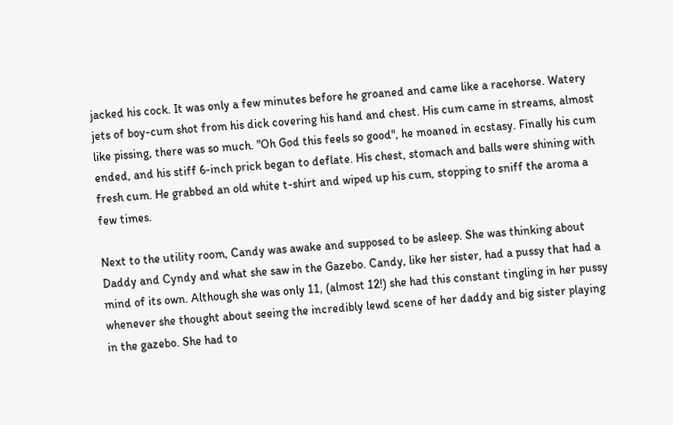jacked his cock. It was only a few minutes before he groaned and came like a racehorse. Watery jets of boy-cum shot from his dick covering his hand and chest. His cum came in streams, almost like pissing, there was so much. "Oh God this feels so good", he moaned in ecstasy. Finally his cum ended, and his stiff 6-inch prick began to deflate. His chest, stomach and balls were shining with fresh cum. He grabbed an old white t-shirt and wiped up his cum, stopping to sniff the aroma a few times.

Next to the utility room, Candy was awake and supposed to be asleep. She was thinking about Daddy and Cyndy and what she saw in the Gazebo. Candy, like her sister, had a pussy that had a mind of its own. Although she was only 11, (almost 12!) she had this constant tingling in her pussy whenever she thought about seeing the incredibly lewd scene of her daddy and big sister playing in the gazebo. She had to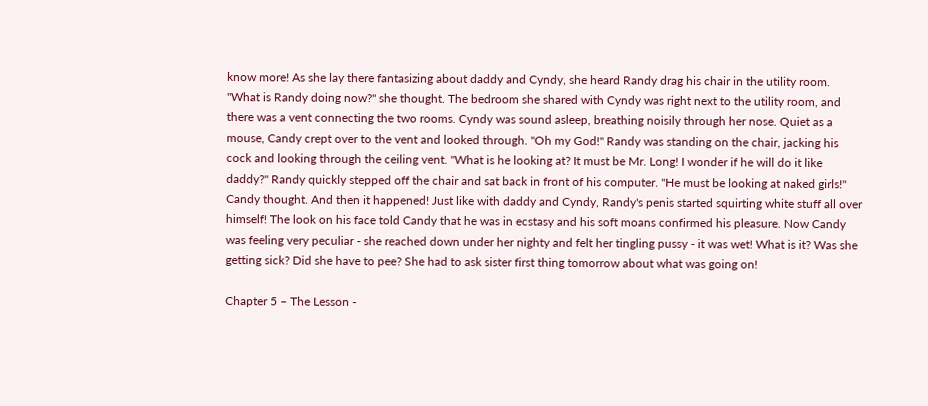know more! As she lay there fantasizing about daddy and Cyndy, she heard Randy drag his chair in the utility room. "What is Randy doing now?" she thought. The bedroom she shared with Cyndy was right next to the utility room, and there was a vent connecting the two rooms. Cyndy was sound asleep, breathing noisily through her nose. Quiet as a mouse, Candy crept over to the vent and looked through. "Oh my God!" Randy was standing on the chair, jacking his cock and looking through the ceiling vent. "What is he looking at? It must be Mr. Long! I wonder if he will do it like daddy?" Randy quickly stepped off the chair and sat back in front of his computer. "He must be looking at naked girls!" Candy thought. And then it happened! Just like with daddy and Cyndy, Randy's penis started squirting white stuff all over himself! The look on his face told Candy that he was in ecstasy and his soft moans confirmed his pleasure. Now Candy was feeling very peculiar - she reached down under her nighty and felt her tingling pussy - it was wet! What is it? Was she getting sick? Did she have to pee? She had to ask sister first thing tomorrow about what was going on!

Chapter 5 – The Lesson -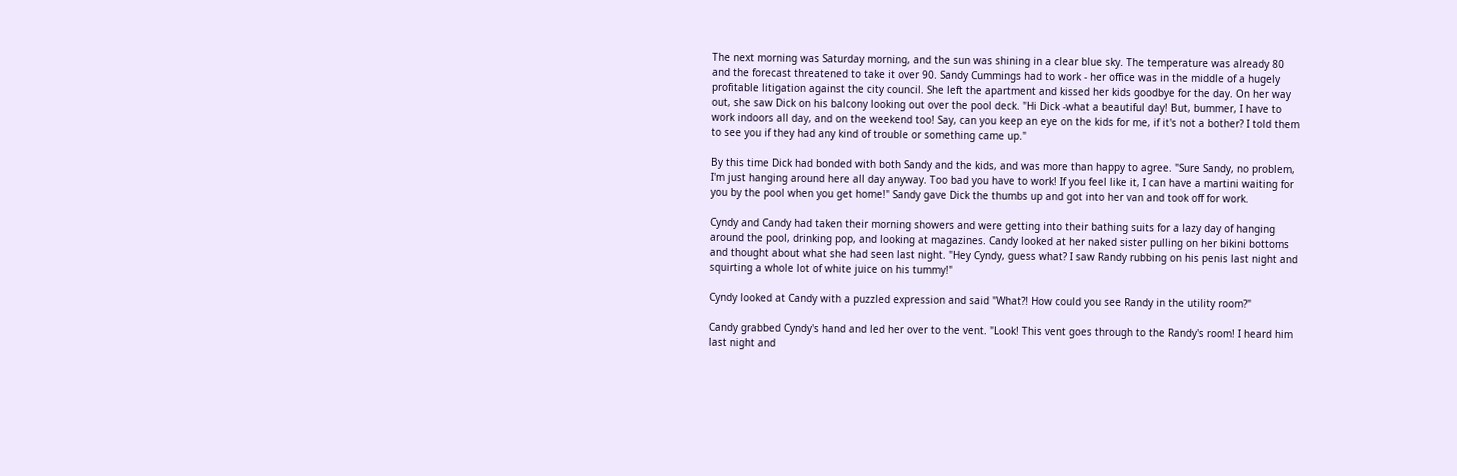The next morning was Saturday morning, and the sun was shining in a clear blue sky. The temperature was already 80 and the forecast threatened to take it over 90. Sandy Cummings had to work - her office was in the middle of a hugely profitable litigation against the city council. She left the apartment and kissed her kids goodbye for the day. On her way out, she saw Dick on his balcony looking out over the pool deck. "Hi Dick -what a beautiful day! But, bummer, I have to work indoors all day, and on the weekend too! Say, can you keep an eye on the kids for me, if it's not a bother? I told them to see you if they had any kind of trouble or something came up."

By this time Dick had bonded with both Sandy and the kids, and was more than happy to agree. "Sure Sandy, no problem, I'm just hanging around here all day anyway. Too bad you have to work! If you feel like it, I can have a martini waiting for you by the pool when you get home!" Sandy gave Dick the thumbs up and got into her van and took off for work.

Cyndy and Candy had taken their morning showers and were getting into their bathing suits for a lazy day of hanging around the pool, drinking pop, and looking at magazines. Candy looked at her naked sister pulling on her bikini bottoms and thought about what she had seen last night. "Hey Cyndy, guess what? I saw Randy rubbing on his penis last night and squirting a whole lot of white juice on his tummy!"

Cyndy looked at Candy with a puzzled expression and said "What?! How could you see Randy in the utility room?"

Candy grabbed Cyndy's hand and led her over to the vent. "Look! This vent goes through to the Randy's room! I heard him last night and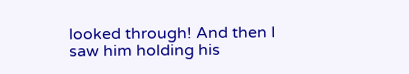looked through! And then I saw him holding his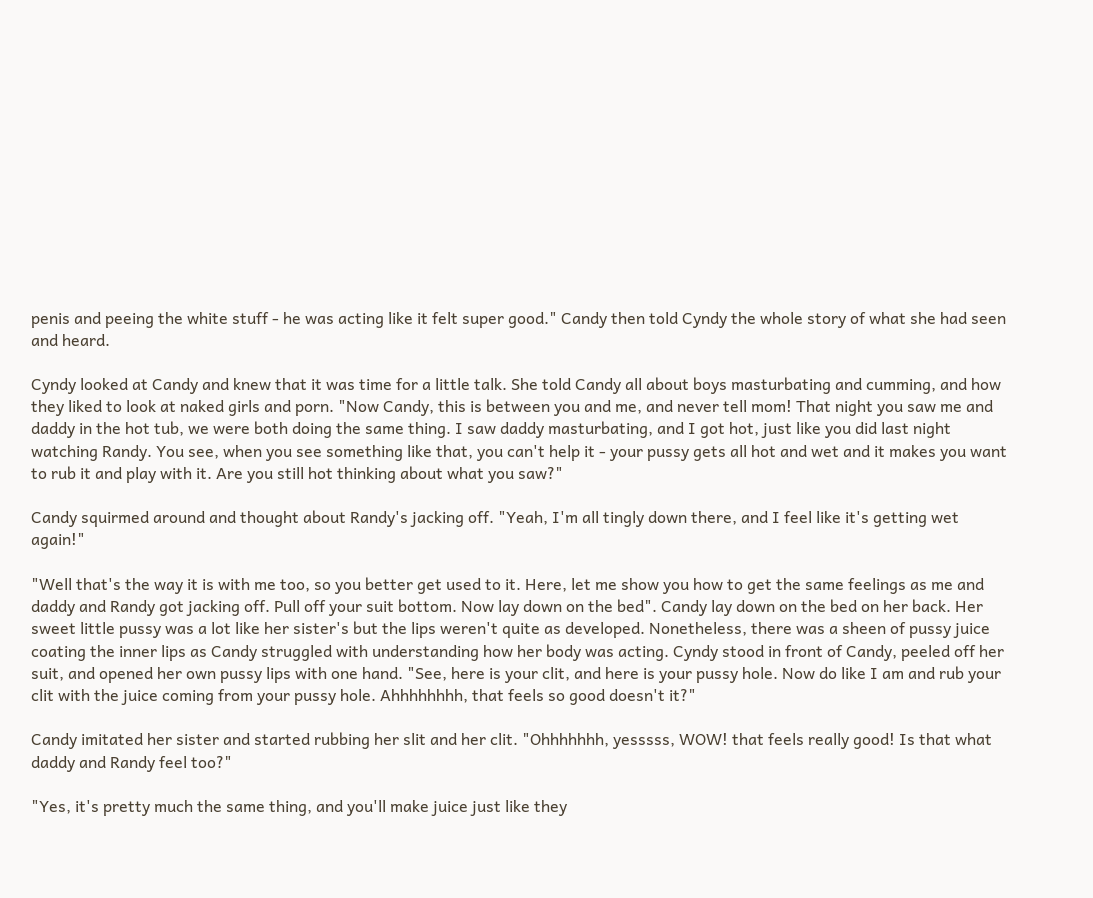penis and peeing the white stuff - he was acting like it felt super good." Candy then told Cyndy the whole story of what she had seen and heard.

Cyndy looked at Candy and knew that it was time for a little talk. She told Candy all about boys masturbating and cumming, and how they liked to look at naked girls and porn. "Now Candy, this is between you and me, and never tell mom! That night you saw me and daddy in the hot tub, we were both doing the same thing. I saw daddy masturbating, and I got hot, just like you did last night watching Randy. You see, when you see something like that, you can't help it - your pussy gets all hot and wet and it makes you want to rub it and play with it. Are you still hot thinking about what you saw?"

Candy squirmed around and thought about Randy's jacking off. "Yeah, I'm all tingly down there, and I feel like it's getting wet again!"

"Well that's the way it is with me too, so you better get used to it. Here, let me show you how to get the same feelings as me and daddy and Randy got jacking off. Pull off your suit bottom. Now lay down on the bed". Candy lay down on the bed on her back. Her sweet little pussy was a lot like her sister's but the lips weren't quite as developed. Nonetheless, there was a sheen of pussy juice coating the inner lips as Candy struggled with understanding how her body was acting. Cyndy stood in front of Candy, peeled off her suit, and opened her own pussy lips with one hand. "See, here is your clit, and here is your pussy hole. Now do like I am and rub your clit with the juice coming from your pussy hole. Ahhhhhhhh, that feels so good doesn't it?"

Candy imitated her sister and started rubbing her slit and her clit. "Ohhhhhhh, yesssss, WOW! that feels really good! Is that what daddy and Randy feel too?"

"Yes, it's pretty much the same thing, and you'll make juice just like they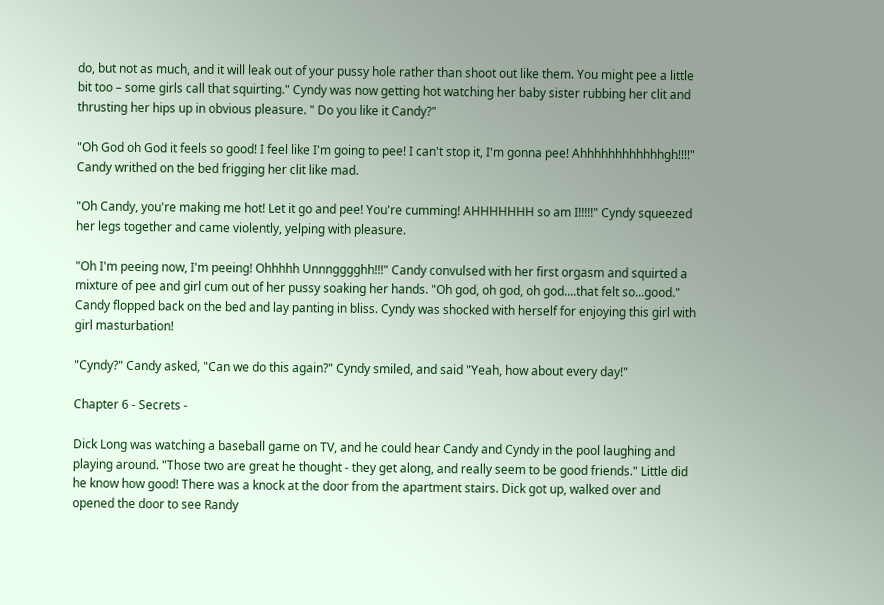do, but not as much, and it will leak out of your pussy hole rather than shoot out like them. You might pee a little bit too – some girls call that squirting." Cyndy was now getting hot watching her baby sister rubbing her clit and thrusting her hips up in obvious pleasure. " Do you like it Candy?"

"Oh God oh God it feels so good! I feel like I'm going to pee! I can't stop it, I'm gonna pee! Ahhhhhhhhhhhhgh!!!!" Candy writhed on the bed frigging her clit like mad.

"Oh Candy, you're making me hot! Let it go and pee! You're cumming! AHHHHHHH so am I!!!!!" Cyndy squeezed her legs together and came violently, yelping with pleasure.

"Oh I'm peeing now, I'm peeing! Ohhhhh Unnngggghh!!!" Candy convulsed with her first orgasm and squirted a mixture of pee and girl cum out of her pussy soaking her hands. "Oh god, oh god, oh god....that felt so...good." Candy flopped back on the bed and lay panting in bliss. Cyndy was shocked with herself for enjoying this girl with girl masturbation!

"Cyndy?" Candy asked, "Can we do this again?" Cyndy smiled, and said "Yeah, how about every day!"

Chapter 6 - Secrets -

Dick Long was watching a baseball game on TV, and he could hear Candy and Cyndy in the pool laughing and playing around. "Those two are great he thought - they get along, and really seem to be good friends." Little did he know how good! There was a knock at the door from the apartment stairs. Dick got up, walked over and opened the door to see Randy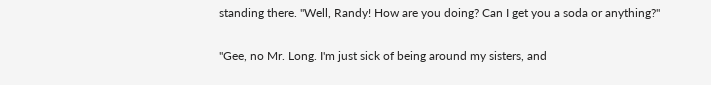standing there. "Well, Randy! How are you doing? Can I get you a soda or anything?"

"Gee, no Mr. Long. I'm just sick of being around my sisters, and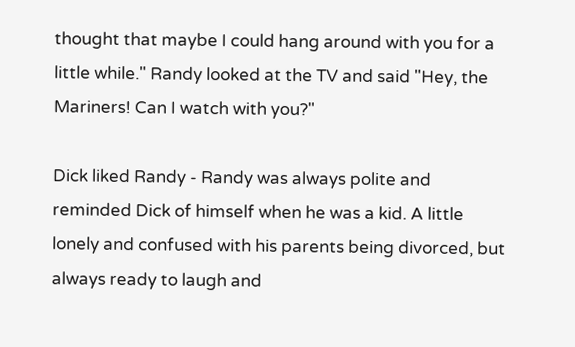thought that maybe I could hang around with you for a little while." Randy looked at the TV and said "Hey, the Mariners! Can I watch with you?"

Dick liked Randy - Randy was always polite and reminded Dick of himself when he was a kid. A little lonely and confused with his parents being divorced, but always ready to laugh and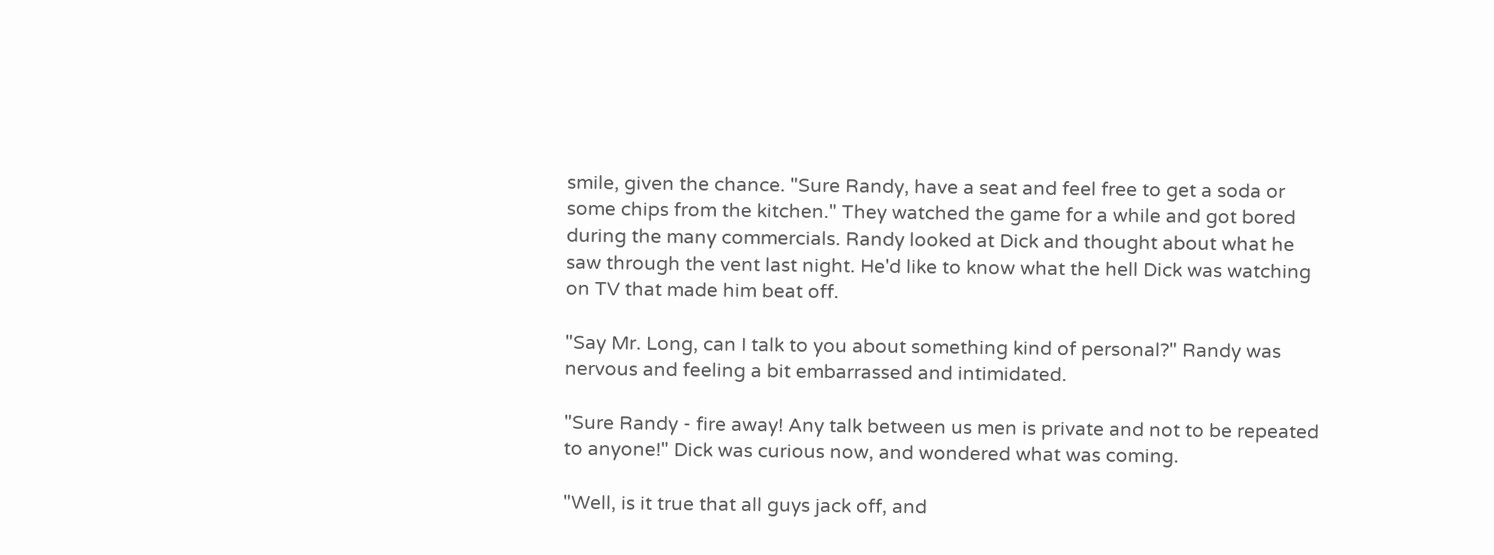smile, given the chance. "Sure Randy, have a seat and feel free to get a soda or some chips from the kitchen." They watched the game for a while and got bored during the many commercials. Randy looked at Dick and thought about what he saw through the vent last night. He'd like to know what the hell Dick was watching on TV that made him beat off.

"Say Mr. Long, can I talk to you about something kind of personal?" Randy was nervous and feeling a bit embarrassed and intimidated.

"Sure Randy - fire away! Any talk between us men is private and not to be repeated to anyone!" Dick was curious now, and wondered what was coming.

"Well, is it true that all guys jack off, and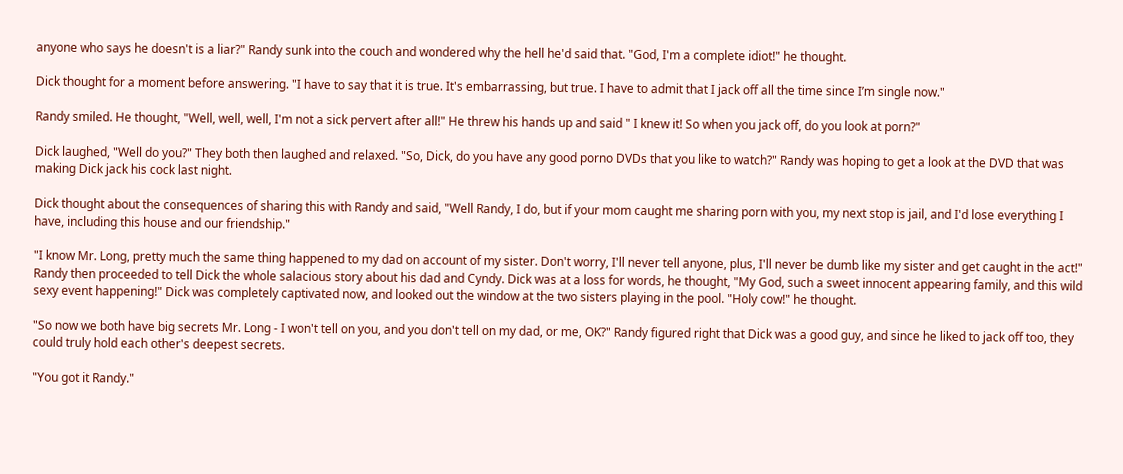anyone who says he doesn't is a liar?" Randy sunk into the couch and wondered why the hell he'd said that. "God, I'm a complete idiot!" he thought.

Dick thought for a moment before answering. "I have to say that it is true. It's embarrassing, but true. I have to admit that I jack off all the time since I’m single now."

Randy smiled. He thought, "Well, well, well, I'm not a sick pervert after all!" He threw his hands up and said " I knew it! So when you jack off, do you look at porn?"

Dick laughed, "Well do you?" They both then laughed and relaxed. "So, Dick, do you have any good porno DVDs that you like to watch?" Randy was hoping to get a look at the DVD that was making Dick jack his cock last night.

Dick thought about the consequences of sharing this with Randy and said, "Well Randy, I do, but if your mom caught me sharing porn with you, my next stop is jail, and I'd lose everything I have, including this house and our friendship."

"I know Mr. Long, pretty much the same thing happened to my dad on account of my sister. Don't worry, I'll never tell anyone, plus, I'll never be dumb like my sister and get caught in the act!" Randy then proceeded to tell Dick the whole salacious story about his dad and Cyndy. Dick was at a loss for words, he thought, "My God, such a sweet innocent appearing family, and this wild sexy event happening!" Dick was completely captivated now, and looked out the window at the two sisters playing in the pool. "Holy cow!" he thought.

"So now we both have big secrets Mr. Long - I won't tell on you, and you don't tell on my dad, or me, OK?" Randy figured right that Dick was a good guy, and since he liked to jack off too, they could truly hold each other's deepest secrets.

"You got it Randy."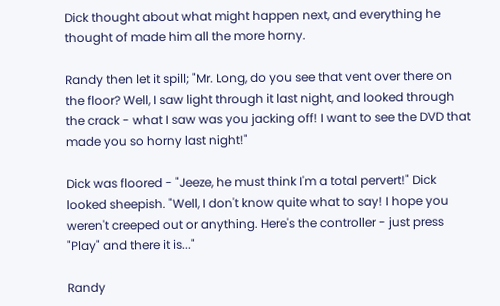Dick thought about what might happen next, and everything he thought of made him all the more horny.

Randy then let it spill; "Mr. Long, do you see that vent over there on the floor? Well, I saw light through it last night, and looked through the crack - what I saw was you jacking off! I want to see the DVD that made you so horny last night!"

Dick was floored - "Jeeze, he must think I'm a total pervert!" Dick looked sheepish. "Well, I don't know quite what to say! I hope you weren't creeped out or anything. Here's the controller - just press "Play" and there it is..."

Randy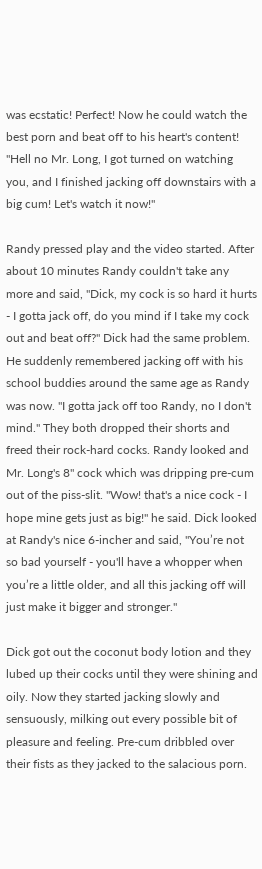was ecstatic! Perfect! Now he could watch the best porn and beat off to his heart's content! "Hell no Mr. Long, I got turned on watching you, and I finished jacking off downstairs with a big cum! Let's watch it now!"

Randy pressed play and the video started. After about 10 minutes Randy couldn't take any more and said, "Dick, my cock is so hard it hurts - I gotta jack off, do you mind if I take my cock out and beat off?" Dick had the same problem. He suddenly remembered jacking off with his school buddies around the same age as Randy was now. "I gotta jack off too Randy, no I don't mind." They both dropped their shorts and freed their rock-hard cocks. Randy looked and Mr. Long's 8" cock which was dripping pre-cum out of the piss-slit. "Wow! that's a nice cock - I hope mine gets just as big!" he said. Dick looked at Randy's nice 6-incher and said, "You’re not so bad yourself - you'll have a whopper when you’re a little older, and all this jacking off will just make it bigger and stronger."

Dick got out the coconut body lotion and they lubed up their cocks until they were shining and oily. Now they started jacking slowly and sensuously, milking out every possible bit of pleasure and feeling. Pre-cum dribbled over their fists as they jacked to the salacious porn.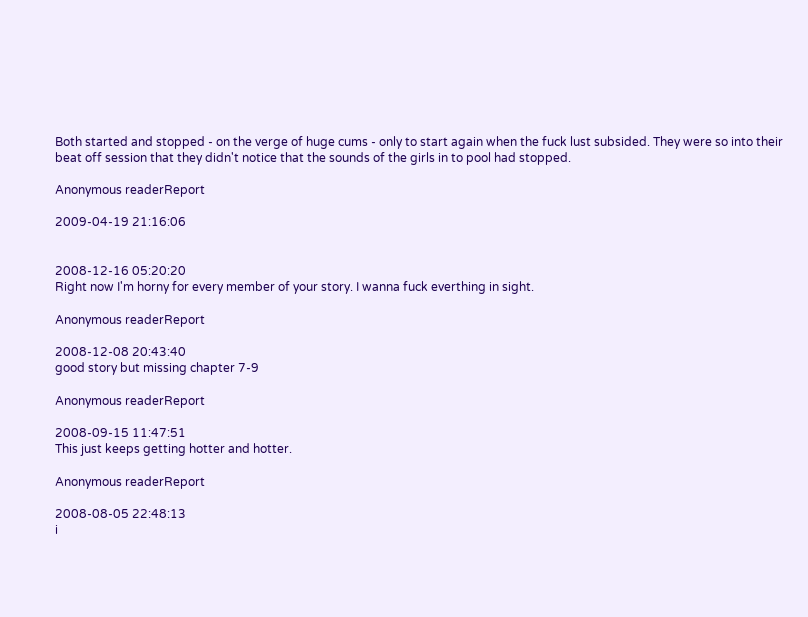Both started and stopped - on the verge of huge cums - only to start again when the fuck lust subsided. They were so into their beat off session that they didn't notice that the sounds of the girls in to pool had stopped.

Anonymous readerReport

2009-04-19 21:16:06


2008-12-16 05:20:20
Right now I'm horny for every member of your story. I wanna fuck everthing in sight.

Anonymous readerReport

2008-12-08 20:43:40
good story but missing chapter 7-9

Anonymous readerReport

2008-09-15 11:47:51
This just keeps getting hotter and hotter.

Anonymous readerReport

2008-08-05 22:48:13
i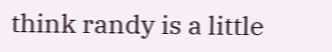think randy is a little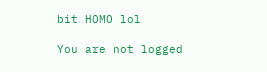bit HOMO lol

You are not logged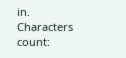in.
Characters count: